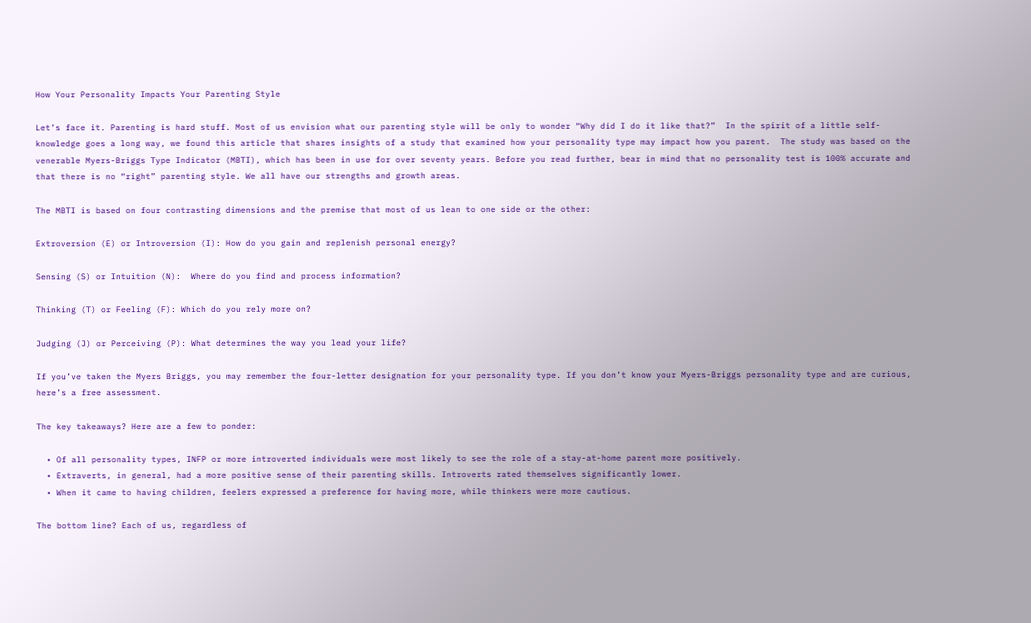How Your Personality Impacts Your Parenting Style

Let’s face it. Parenting is hard stuff. Most of us envision what our parenting style will be only to wonder “Why did I do it like that?”  In the spirit of a little self-knowledge goes a long way, we found this article that shares insights of a study that examined how your personality type may impact how you parent.  The study was based on the venerable Myers-Briggs Type Indicator (MBTI), which has been in use for over seventy years. Before you read further, bear in mind that no personality test is 100% accurate and that there is no “right” parenting style. We all have our strengths and growth areas.

The MBTI is based on four contrasting dimensions and the premise that most of us lean to one side or the other:

Extroversion (E) or Introversion (I): How do you gain and replenish personal energy?

Sensing (S) or Intuition (N):  Where do you find and process information?

Thinking (T) or Feeling (F): Which do you rely more on?

Judging (J) or Perceiving (P): What determines the way you lead your life?

If you’ve taken the Myers Briggs, you may remember the four-letter designation for your personality type. If you don’t know your Myers-Briggs personality type and are curious, here’s a free assessment.

The key takeaways? Here are a few to ponder:

  • Of all personality types, INFP or more introverted individuals were most likely to see the role of a stay-at-home parent more positively.
  • Extraverts, in general, had a more positive sense of their parenting skills. Introverts rated themselves significantly lower.
  • When it came to having children, feelers expressed a preference for having more, while thinkers were more cautious.

The bottom line? Each of us, regardless of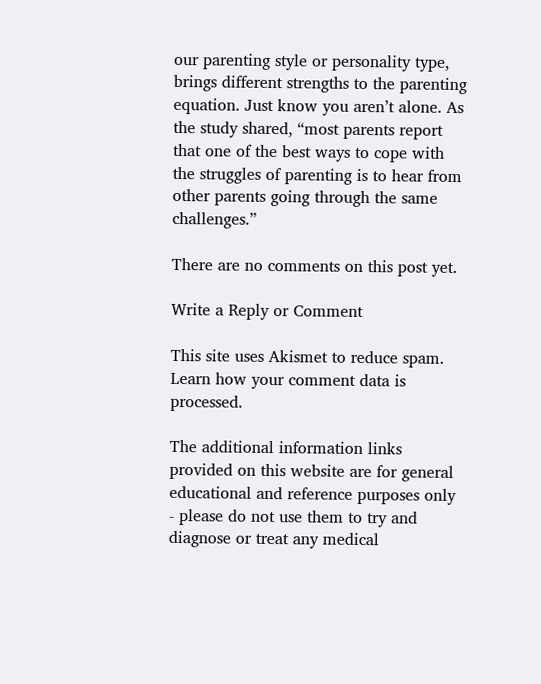our parenting style or personality type, brings different strengths to the parenting equation. Just know you aren’t alone. As the study shared, “most parents report that one of the best ways to cope with the struggles of parenting is to hear from other parents going through the same challenges.”

There are no comments on this post yet.

Write a Reply or Comment

This site uses Akismet to reduce spam. Learn how your comment data is processed.

The additional information links provided on this website are for general educational and reference purposes only - please do not use them to try and diagnose or treat any medical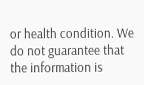or health condition. We do not guarantee that the information is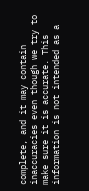complete, and it may contain inaccuracies even though we try to make sure it is accurate. This information is not intended as a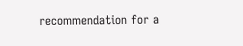recommendation for a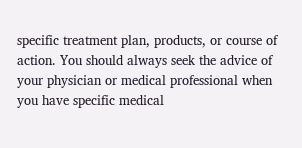specific treatment plan, products, or course of action. You should always seek the advice of your physician or medical professional when you have specific medical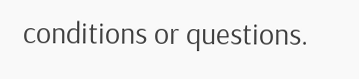conditions or questions.